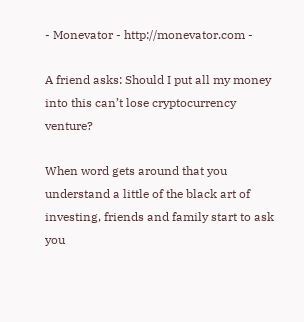- Monevator - http://monevator.com -

A friend asks: Should I put all my money into this can’t lose cryptocurrency venture?

When word gets around that you understand a little of the black art of investing, friends and family start to ask you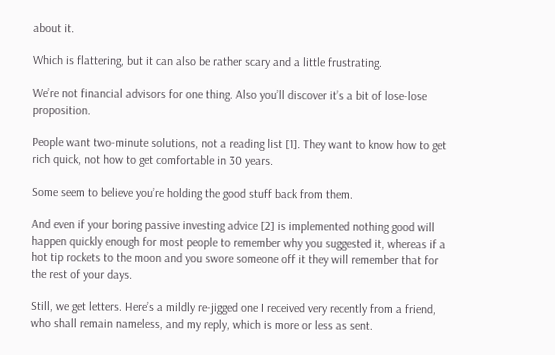about it.

Which is flattering, but it can also be rather scary and a little frustrating.

We’re not financial advisors for one thing. Also you’ll discover it’s a bit of lose-lose proposition.

People want two-minute solutions, not a reading list [1]. They want to know how to get rich quick, not how to get comfortable in 30 years.

Some seem to believe you’re holding the good stuff back from them.

And even if your boring passive investing advice [2] is implemented nothing good will happen quickly enough for most people to remember why you suggested it, whereas if a hot tip rockets to the moon and you swore someone off it they will remember that for the rest of your days.

Still, we get letters. Here’s a mildly re-jigged one I received very recently from a friend, who shall remain nameless, and my reply, which is more or less as sent.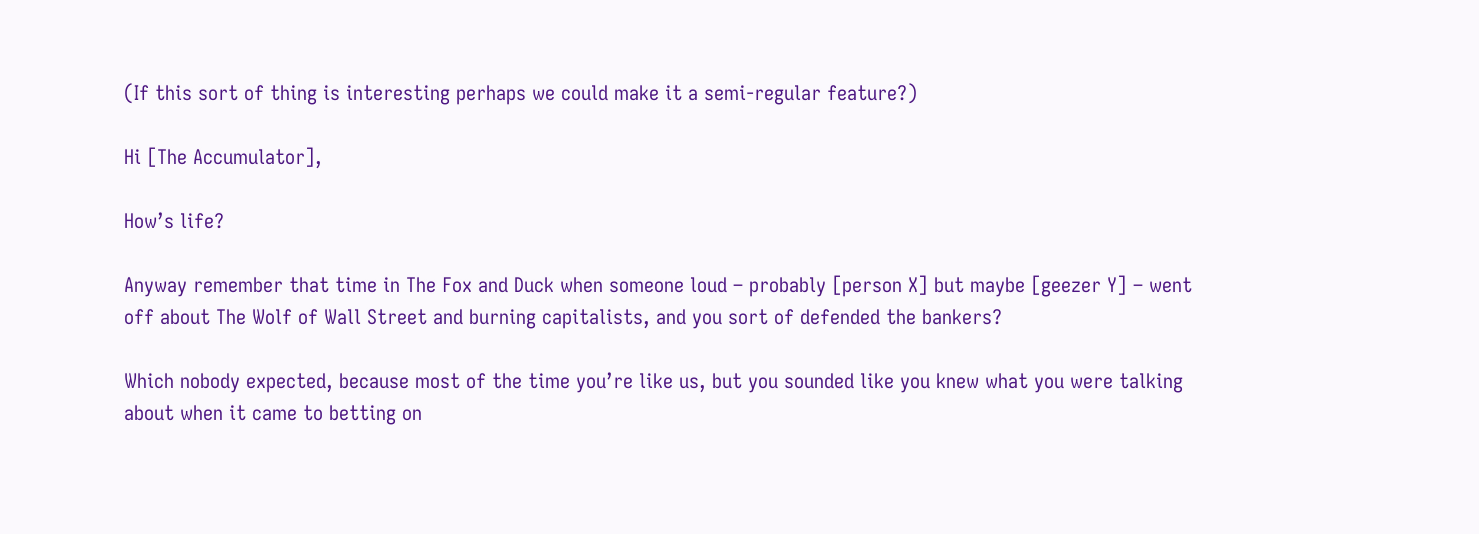(If this sort of thing is interesting perhaps we could make it a semi-regular feature?)

Hi [The Accumulator],

How’s life?

Anyway remember that time in The Fox and Duck when someone loud – probably [person X] but maybe [geezer Y] – went off about The Wolf of Wall Street and burning capitalists, and you sort of defended the bankers?

Which nobody expected, because most of the time you’re like us, but you sounded like you knew what you were talking about when it came to betting on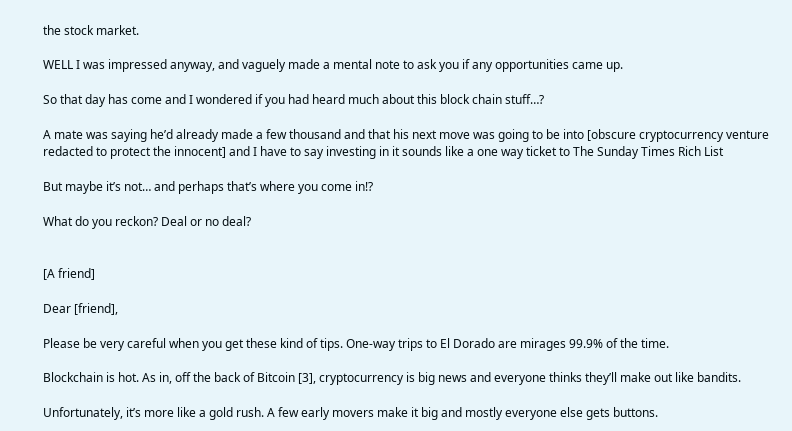the stock market.

WELL I was impressed anyway, and vaguely made a mental note to ask you if any opportunities came up.

So that day has come and I wondered if you had heard much about this block chain stuff…?

A mate was saying he’d already made a few thousand and that his next move was going to be into [obscure cryptocurrency venture redacted to protect the innocent] and I have to say investing in it sounds like a one way ticket to The Sunday Times Rich List

But maybe it’s not… and perhaps that’s where you come in!?

What do you reckon? Deal or no deal?


[A friend]

Dear [friend],

Please be very careful when you get these kind of tips. One-way trips to El Dorado are mirages 99.9% of the time.

Blockchain is hot. As in, off the back of Bitcoin [3], cryptocurrency is big news and everyone thinks they’ll make out like bandits.

Unfortunately, it’s more like a gold rush. A few early movers make it big and mostly everyone else gets buttons.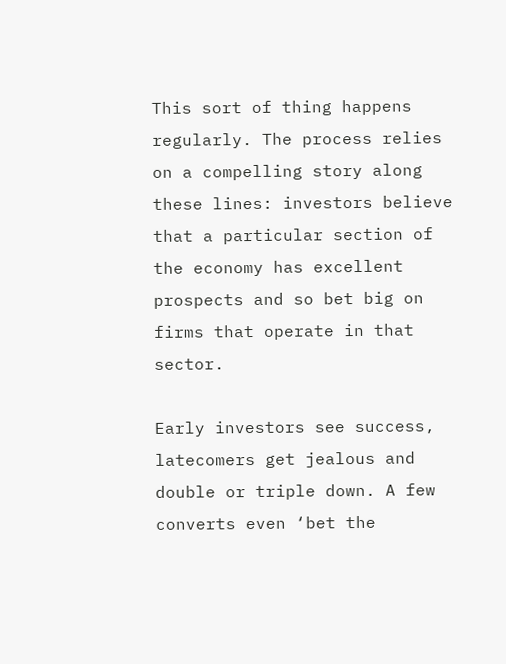This sort of thing happens regularly. The process relies on a compelling story along these lines: investors believe that a particular section of the economy has excellent prospects and so bet big on firms that operate in that sector.

Early investors see success, latecomers get jealous and double or triple down. A few converts even ‘bet the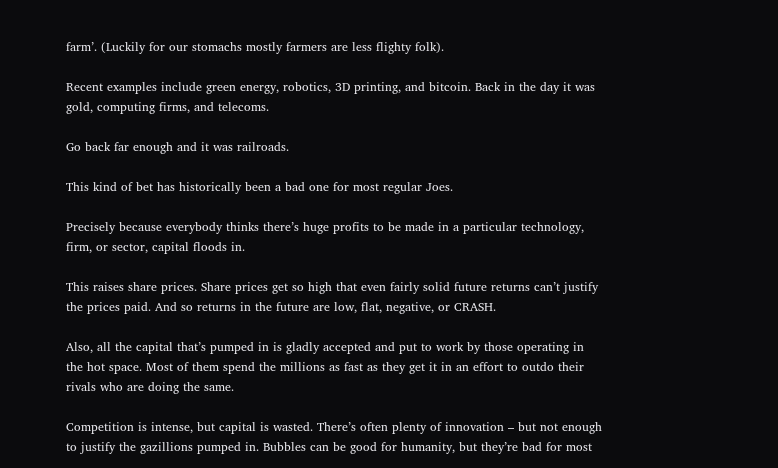farm’. (Luckily for our stomachs mostly farmers are less flighty folk).

Recent examples include green energy, robotics, 3D printing, and bitcoin. Back in the day it was gold, computing firms, and telecoms.

Go back far enough and it was railroads.

This kind of bet has historically been a bad one for most regular Joes.

Precisely because everybody thinks there’s huge profits to be made in a particular technology, firm, or sector, capital floods in.

This raises share prices. Share prices get so high that even fairly solid future returns can’t justify the prices paid. And so returns in the future are low, flat, negative, or CRASH.

Also, all the capital that’s pumped in is gladly accepted and put to work by those operating in the hot space. Most of them spend the millions as fast as they get it in an effort to outdo their rivals who are doing the same.

Competition is intense, but capital is wasted. There’s often plenty of innovation – but not enough to justify the gazillions pumped in. Bubbles can be good for humanity, but they’re bad for most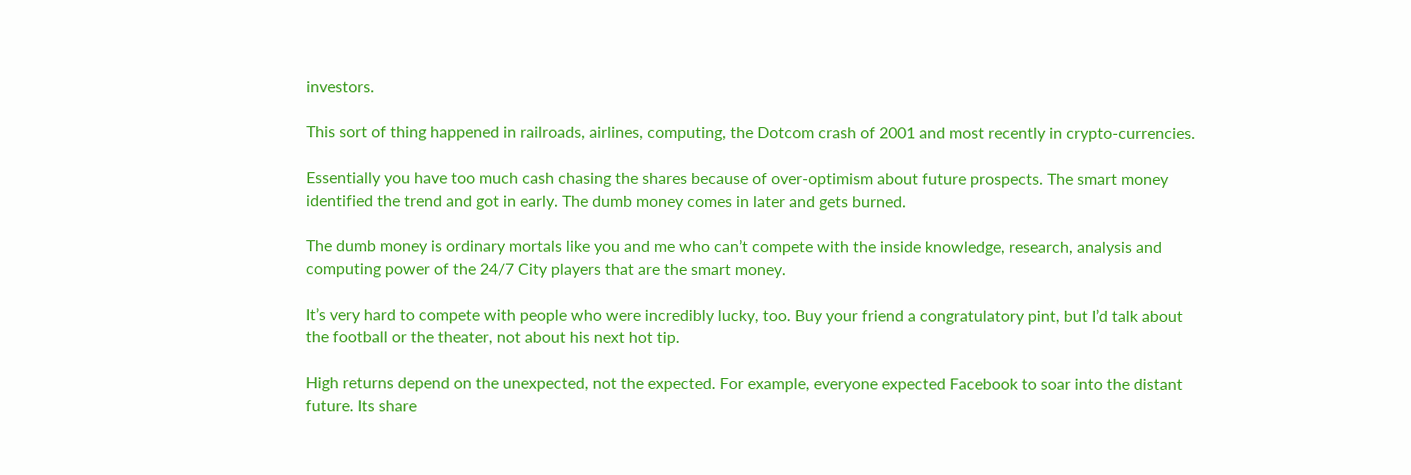investors.

This sort of thing happened in railroads, airlines, computing, the Dotcom crash of 2001 and most recently in crypto-currencies.

Essentially you have too much cash chasing the shares because of over-optimism about future prospects. The smart money identified the trend and got in early. The dumb money comes in later and gets burned.

The dumb money is ordinary mortals like you and me who can’t compete with the inside knowledge, research, analysis and computing power of the 24/7 City players that are the smart money.

It’s very hard to compete with people who were incredibly lucky, too. Buy your friend a congratulatory pint, but I’d talk about the football or the theater, not about his next hot tip.

High returns depend on the unexpected, not the expected. For example, everyone expected Facebook to soar into the distant future. Its share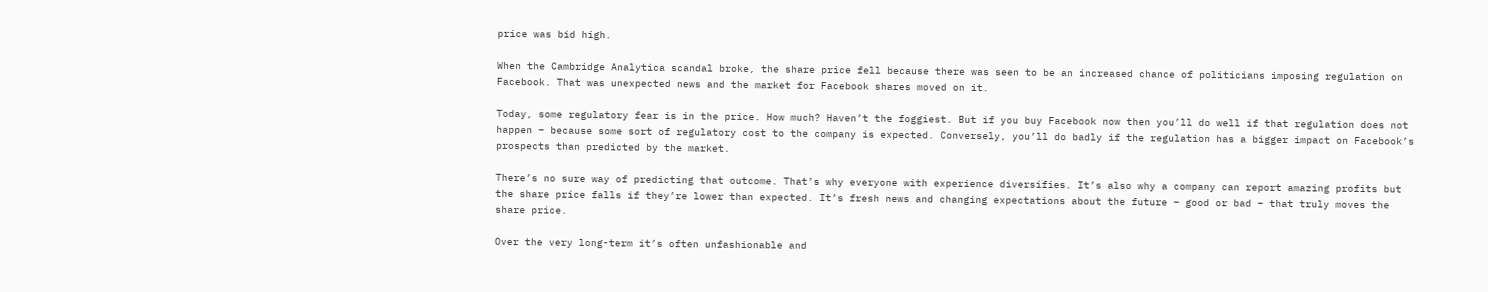price was bid high.

When the Cambridge Analytica scandal broke, the share price fell because there was seen to be an increased chance of politicians imposing regulation on Facebook. That was unexpected news and the market for Facebook shares moved on it.

Today, some regulatory fear is in the price. How much? Haven’t the foggiest. But if you buy Facebook now then you’ll do well if that regulation does not happen – because some sort of regulatory cost to the company is expected. Conversely, you’ll do badly if the regulation has a bigger impact on Facebook’s prospects than predicted by the market.

There’s no sure way of predicting that outcome. That’s why everyone with experience diversifies. It’s also why a company can report amazing profits but the share price falls if they’re lower than expected. It’s fresh news and changing expectations about the future – good or bad – that truly moves the share price.

Over the very long-term it’s often unfashionable and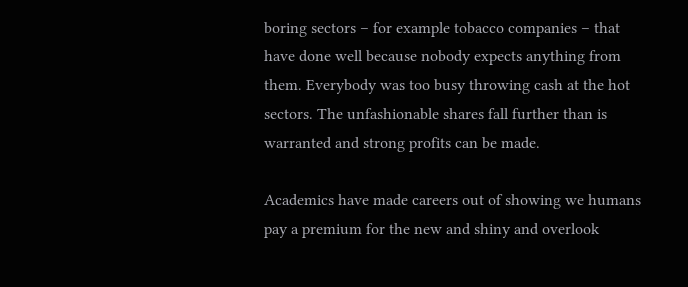boring sectors – for example tobacco companies – that have done well because nobody expects anything from them. Everybody was too busy throwing cash at the hot sectors. The unfashionable shares fall further than is warranted and strong profits can be made.

Academics have made careers out of showing we humans pay a premium for the new and shiny and overlook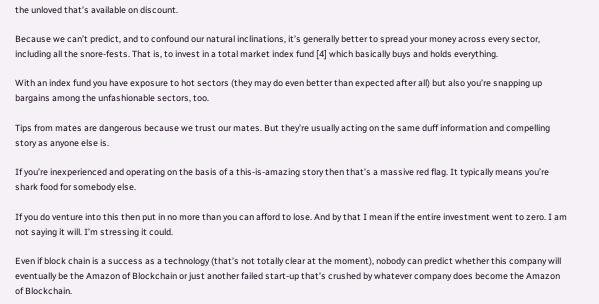the unloved that’s available on discount.

Because we can’t predict, and to confound our natural inclinations, it’s generally better to spread your money across every sector, including all the snore-fests. That is, to invest in a total market index fund [4] which basically buys and holds everything.

With an index fund you have exposure to hot sectors (they may do even better than expected after all) but also you’re snapping up bargains among the unfashionable sectors, too.

Tips from mates are dangerous because we trust our mates. But they’re usually acting on the same duff information and compelling story as anyone else is.

If you’re inexperienced and operating on the basis of a this-is-amazing story then that’s a massive red flag. It typically means you’re shark food for somebody else.

If you do venture into this then put in no more than you can afford to lose. And by that I mean if the entire investment went to zero. I am not saying it will. I’m stressing it could.

Even if block chain is a success as a technology (that’s not totally clear at the moment), nobody can predict whether this company will eventually be the Amazon of Blockchain or just another failed start-up that’s crushed by whatever company does become the Amazon of Blockchain.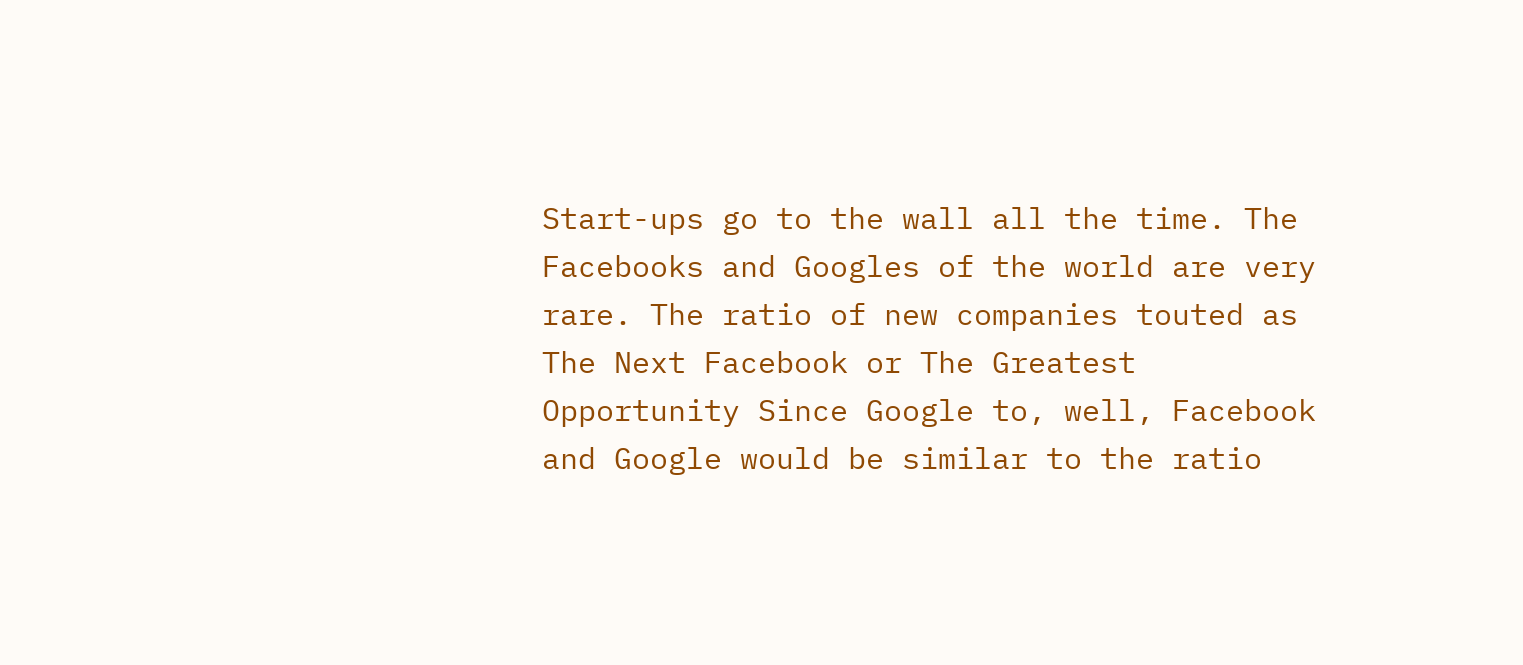Start-ups go to the wall all the time. The Facebooks and Googles of the world are very rare. The ratio of new companies touted as The Next Facebook or The Greatest Opportunity Since Google to, well, Facebook and Google would be similar to the ratio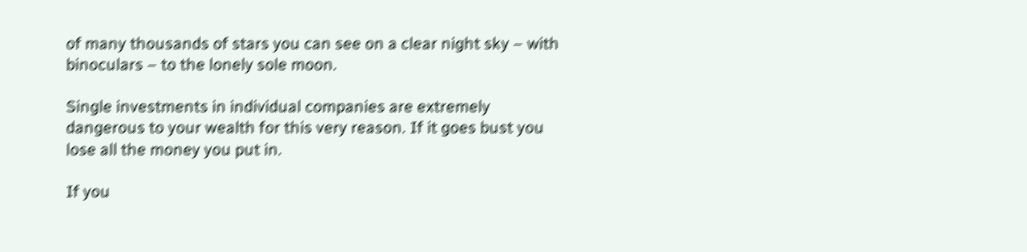of many thousands of stars you can see on a clear night sky – with binoculars – to the lonely sole moon.

Single investments in individual companies are extremely dangerous to your wealth for this very reason. If it goes bust you lose all the money you put in.

If you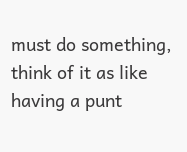must do something, think of it as like having a punt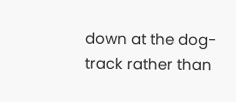down at the dog-track rather than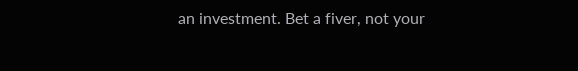an investment. Bet a fiver, not your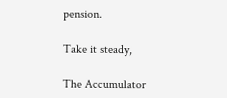pension.

Take it steady,

The Accumulator